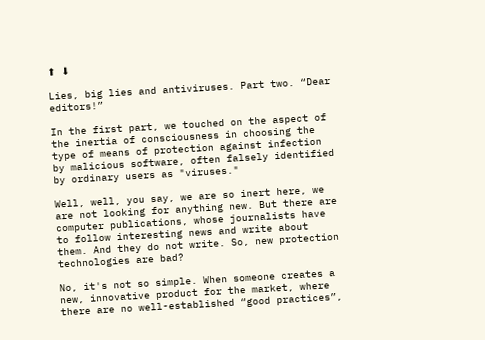⬆ ⬇

Lies, big lies and antiviruses. Part two. “Dear editors!”

In the first part, we touched on the aspect of the inertia of consciousness in choosing the type of means of protection against infection by malicious software, often falsely identified by ordinary users as "viruses."

Well, well, you say, we are so inert here, we are not looking for anything new. But there are computer publications, whose journalists have to follow interesting news and write about them. And they do not write. So, new protection technologies are bad?

No, it's not so simple. When someone creates a new, innovative product for the market, where there are no well-established “good practices”,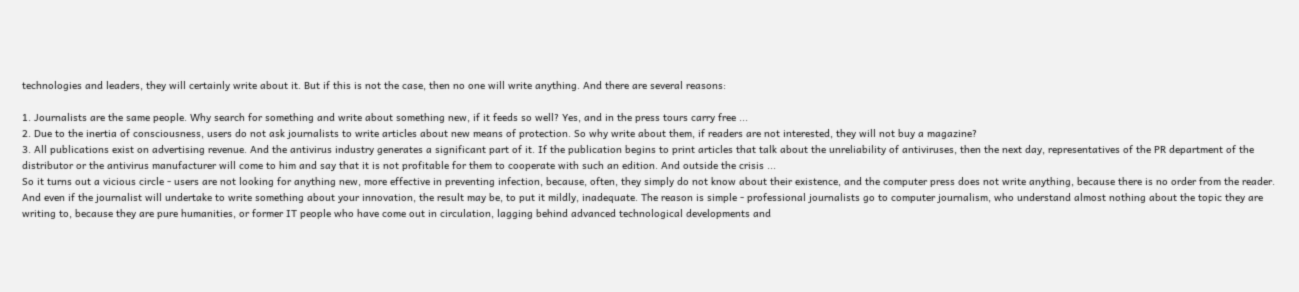technologies and leaders, they will certainly write about it. But if this is not the case, then no one will write anything. And there are several reasons:

1. Journalists are the same people. Why search for something and write about something new, if it feeds so well? Yes, and in the press tours carry free ...
2. Due to the inertia of consciousness, users do not ask journalists to write articles about new means of protection. So why write about them, if readers are not interested, they will not buy a magazine?
3. All publications exist on advertising revenue. And the antivirus industry generates a significant part of it. If the publication begins to print articles that talk about the unreliability of antiviruses, then the next day, representatives of the PR department of the distributor or the antivirus manufacturer will come to him and say that it is not profitable for them to cooperate with such an edition. And outside the crisis ...
So it turns out a vicious circle - users are not looking for anything new, more effective in preventing infection, because, often, they simply do not know about their existence, and the computer press does not write anything, because there is no order from the reader.
And even if the journalist will undertake to write something about your innovation, the result may be, to put it mildly, inadequate. The reason is simple - professional journalists go to computer journalism, who understand almost nothing about the topic they are writing to, because they are pure humanities, or former IT people who have come out in circulation, lagging behind advanced technological developments and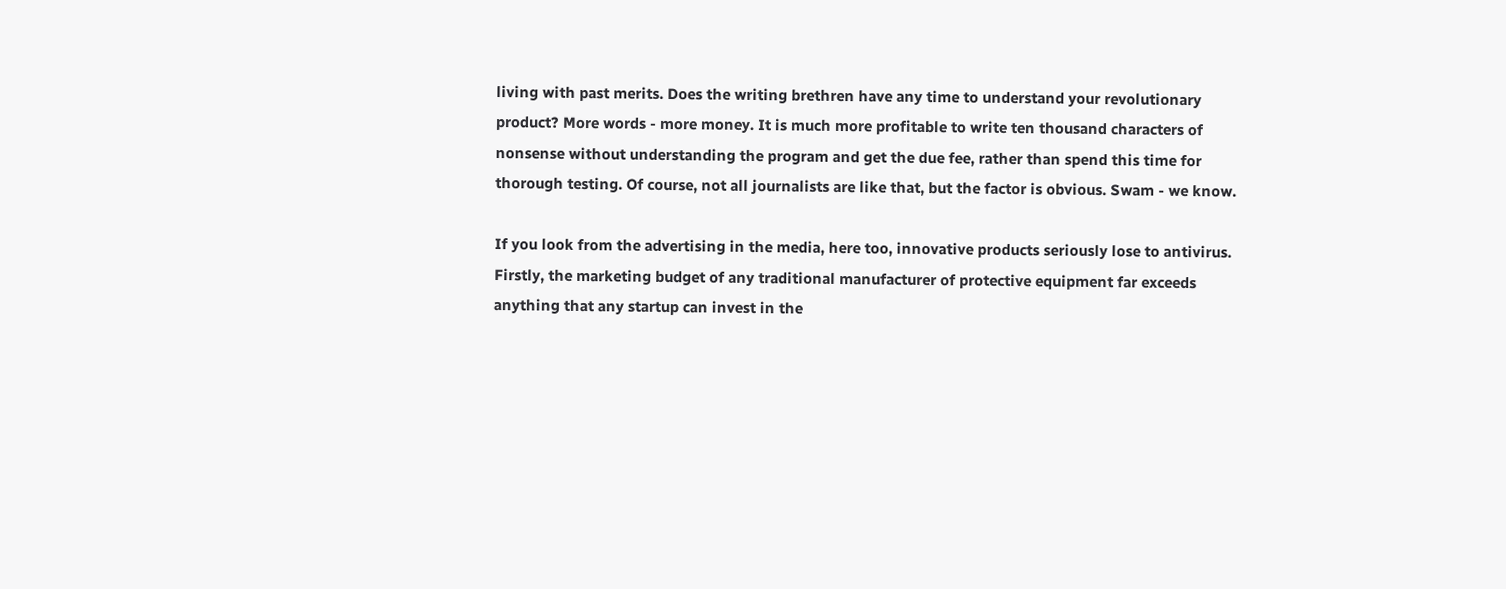living with past merits. Does the writing brethren have any time to understand your revolutionary product? More words - more money. It is much more profitable to write ten thousand characters of nonsense without understanding the program and get the due fee, rather than spend this time for thorough testing. Of course, not all journalists are like that, but the factor is obvious. Swam - we know.

If you look from the advertising in the media, here too, innovative products seriously lose to antivirus. Firstly, the marketing budget of any traditional manufacturer of protective equipment far exceeds anything that any startup can invest in the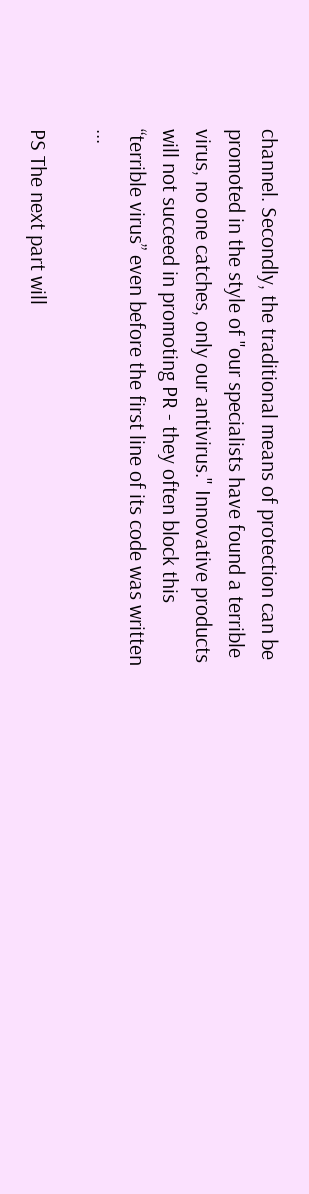channel. Secondly, the traditional means of protection can be promoted in the style of "our specialists have found a terrible virus, no one catches, only our antivirus." Innovative products will not succeed in promoting PR - they often block this “terrible virus” even before the first line of its code was written ...

PS The next part will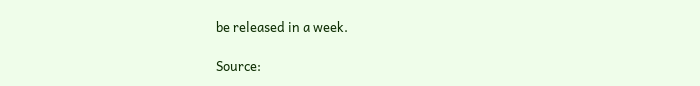be released in a week.

Source: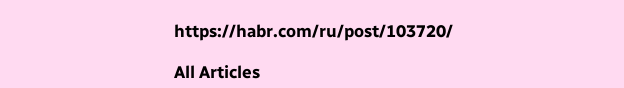https://habr.com/ru/post/103720/

All Articles